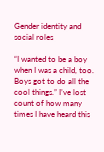Gender identity and social roles

“I wanted to be a boy when I was a child, too. Boys got to do all the cool things.” I’ve lost count of how many times I have heard this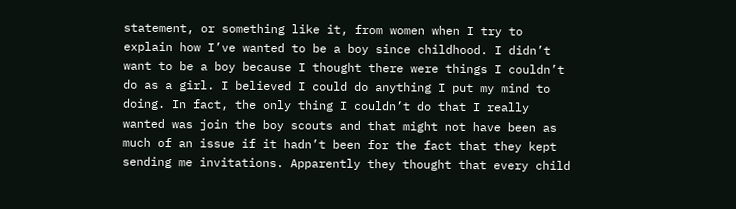statement, or something like it, from women when I try to explain how I’ve wanted to be a boy since childhood. I didn’t want to be a boy because I thought there were things I couldn’t do as a girl. I believed I could do anything I put my mind to doing. In fact, the only thing I couldn’t do that I really wanted was join the boy scouts and that might not have been as much of an issue if it hadn’t been for the fact that they kept sending me invitations. Apparently they thought that every child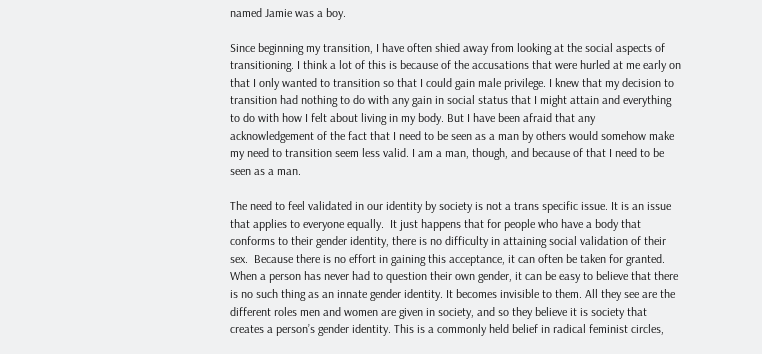named Jamie was a boy.

Since beginning my transition, I have often shied away from looking at the social aspects of transitioning. I think a lot of this is because of the accusations that were hurled at me early on that I only wanted to transition so that I could gain male privilege. I knew that my decision to transition had nothing to do with any gain in social status that I might attain and everything to do with how I felt about living in my body. But I have been afraid that any acknowledgement of the fact that I need to be seen as a man by others would somehow make my need to transition seem less valid. I am a man, though, and because of that I need to be seen as a man.

The need to feel validated in our identity by society is not a trans specific issue. It is an issue that applies to everyone equally.  It just happens that for people who have a body that conforms to their gender identity, there is no difficulty in attaining social validation of their sex.  Because there is no effort in gaining this acceptance, it can often be taken for granted. When a person has never had to question their own gender, it can be easy to believe that there is no such thing as an innate gender identity. It becomes invisible to them. All they see are the different roles men and women are given in society, and so they believe it is society that creates a person’s gender identity. This is a commonly held belief in radical feminist circles,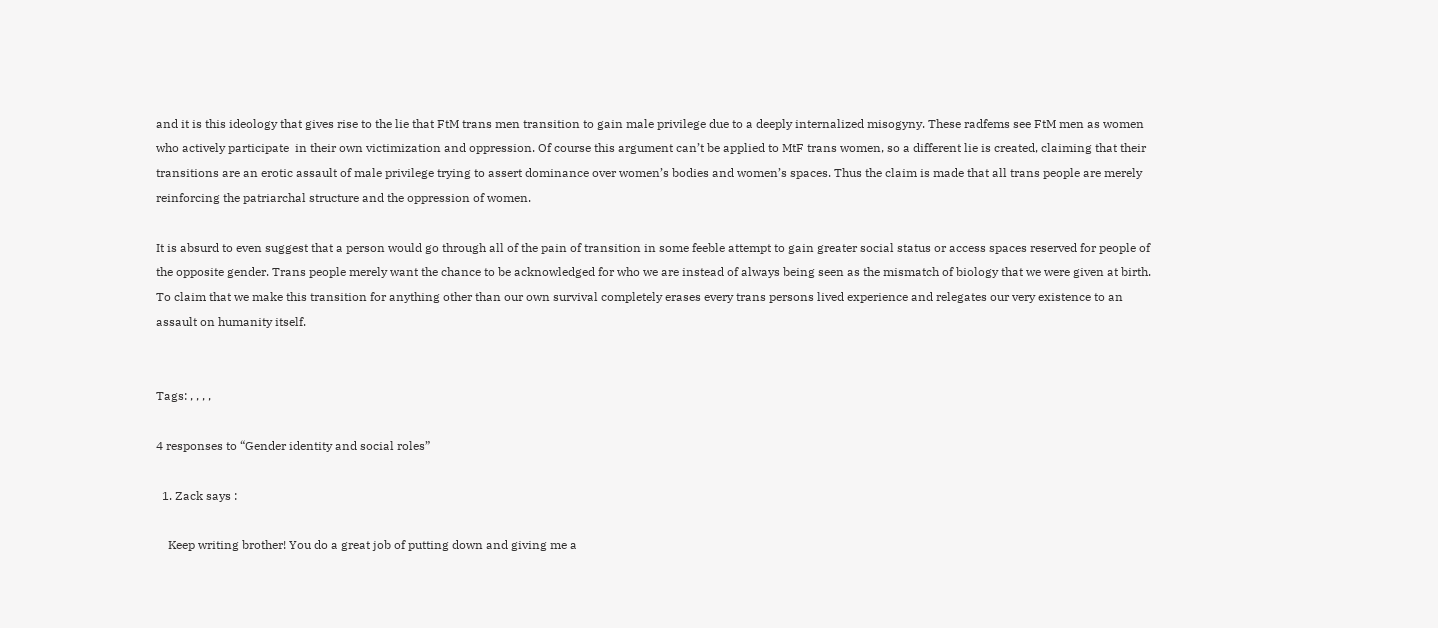and it is this ideology that gives rise to the lie that FtM trans men transition to gain male privilege due to a deeply internalized misogyny. These radfems see FtM men as women who actively participate  in their own victimization and oppression. Of course this argument can’t be applied to MtF trans women, so a different lie is created, claiming that their transitions are an erotic assault of male privilege trying to assert dominance over women’s bodies and women’s spaces. Thus the claim is made that all trans people are merely reinforcing the patriarchal structure and the oppression of women.

It is absurd to even suggest that a person would go through all of the pain of transition in some feeble attempt to gain greater social status or access spaces reserved for people of the opposite gender. Trans people merely want the chance to be acknowledged for who we are instead of always being seen as the mismatch of biology that we were given at birth. To claim that we make this transition for anything other than our own survival completely erases every trans persons lived experience and relegates our very existence to an assault on humanity itself.


Tags: , , , ,

4 responses to “Gender identity and social roles”

  1. Zack says :

    Keep writing brother! You do a great job of putting down and giving me a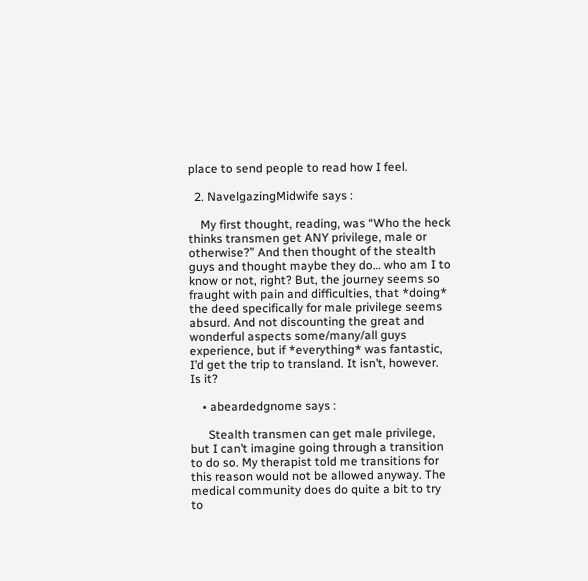place to send people to read how I feel.

  2. NavelgazingMidwife says :

    My first thought, reading, was “Who the heck thinks transmen get ANY privilege, male or otherwise?” And then thought of the stealth guys and thought maybe they do… who am I to know or not, right? But, the journey seems so fraught with pain and difficulties, that *doing* the deed specifically for male privilege seems absurd. And not discounting the great and wonderful aspects some/many/all guys experience, but if *everything* was fantastic, I’d get the trip to transland. It isn’t, however. Is it?

    • abeardedgnome says :

      Stealth transmen can get male privilege, but I can’t imagine going through a transition to do so. My therapist told me transitions for this reason would not be allowed anyway. The medical community does do quite a bit to try to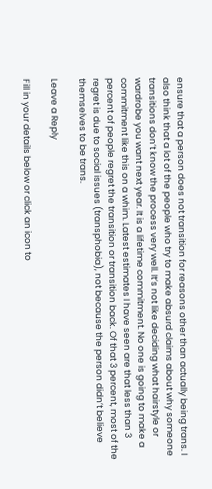ensure that a person does not transition for reasons other than actually being trans. I also think that a lot of the people who try to make absurd claims about why someone transitions don’t know the process very well. It’s not like deciding what hairstyle or wardrobe you want next year. It is a lifetime commitment. No one is going to make a commitment like this on a whim. Latest estimates I have seen are that less than 3 percent of people regret the transition or transition back. Of that 3 percent, most of the regret is due to social issues (transphobia), not because the person didn’t believe themselves to be trans.

Leave a Reply

Fill in your details below or click an icon to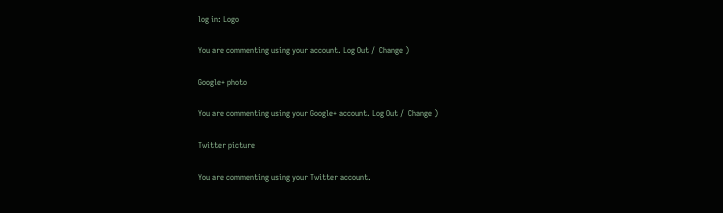log in: Logo

You are commenting using your account. Log Out /  Change )

Google+ photo

You are commenting using your Google+ account. Log Out /  Change )

Twitter picture

You are commenting using your Twitter account.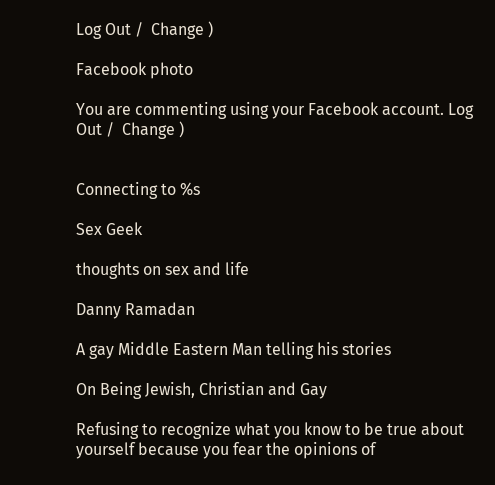Log Out /  Change )

Facebook photo

You are commenting using your Facebook account. Log Out /  Change )


Connecting to %s

Sex Geek

thoughts on sex and life

Danny Ramadan

A gay Middle Eastern Man telling his stories

On Being Jewish, Christian and Gay

Refusing to recognize what you know to be true about yourself because you fear the opinions of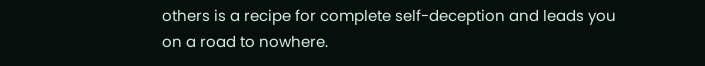others is a recipe for complete self-deception and leads you on a road to nowhere.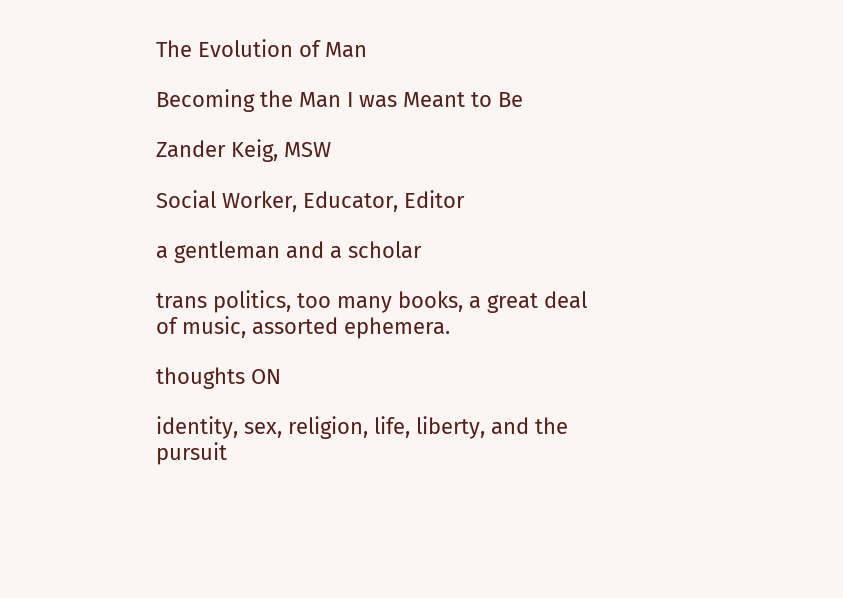The Evolution of Man

Becoming the Man I was Meant to Be

Zander Keig, MSW

Social Worker, Educator, Editor

a gentleman and a scholar

trans politics, too many books, a great deal of music, assorted ephemera.

thoughts ON

identity, sex, religion, life, liberty, and the pursuit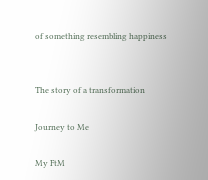of something resembling happiness


The story of a transformation

Journey to Me

My FtM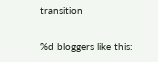transition

%d bloggers like this: